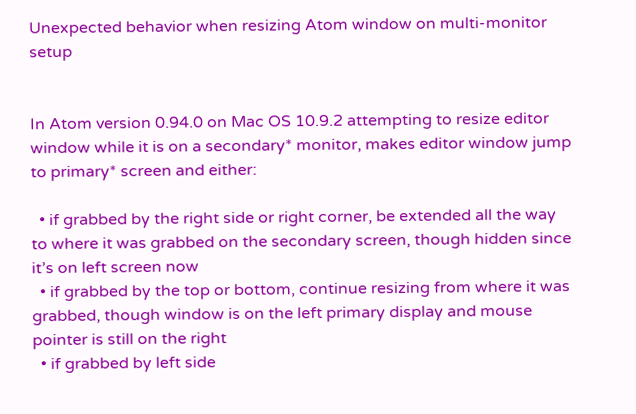Unexpected behavior when resizing Atom window on multi-monitor setup


In Atom version 0.94.0 on Mac OS 10.9.2 attempting to resize editor window while it is on a secondary* monitor, makes editor window jump to primary* screen and either:

  • if grabbed by the right side or right corner, be extended all the way to where it was grabbed on the secondary screen, though hidden since it’s on left screen now
  • if grabbed by the top or bottom, continue resizing from where it was grabbed, though window is on the left primary display and mouse pointer is still on the right
  • if grabbed by left side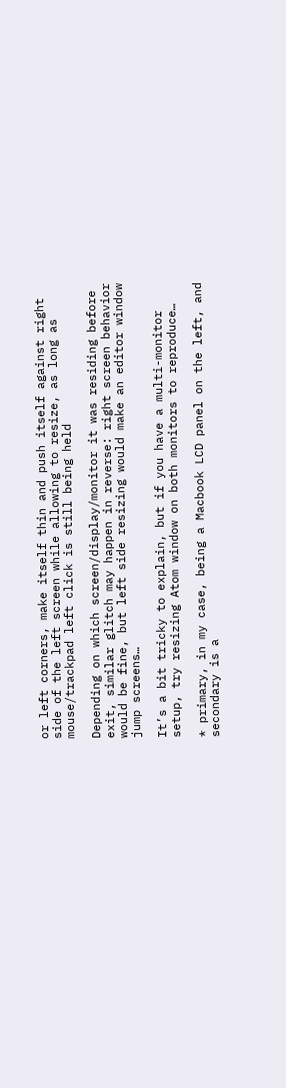or left corners, make itself thin and push itself against right side of the left screen while allowing to resize, as long as mouse/trackpad left click is still being held

Depending on which screen/display/monitor it was residing before exit, similar glitch may happen in reverse: right screen behavior would be fine, but left side resizing would make an editor window jump screens…

It’s a bit tricky to explain, but if you have a multi-monitor setup, try resizing Atom window on both monitors to reproduce…

* primary, in my case, being a Macbook LCD panel on the left, and secondary is a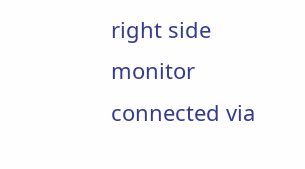right side monitor connected via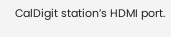CalDigit station’s HDMI port.